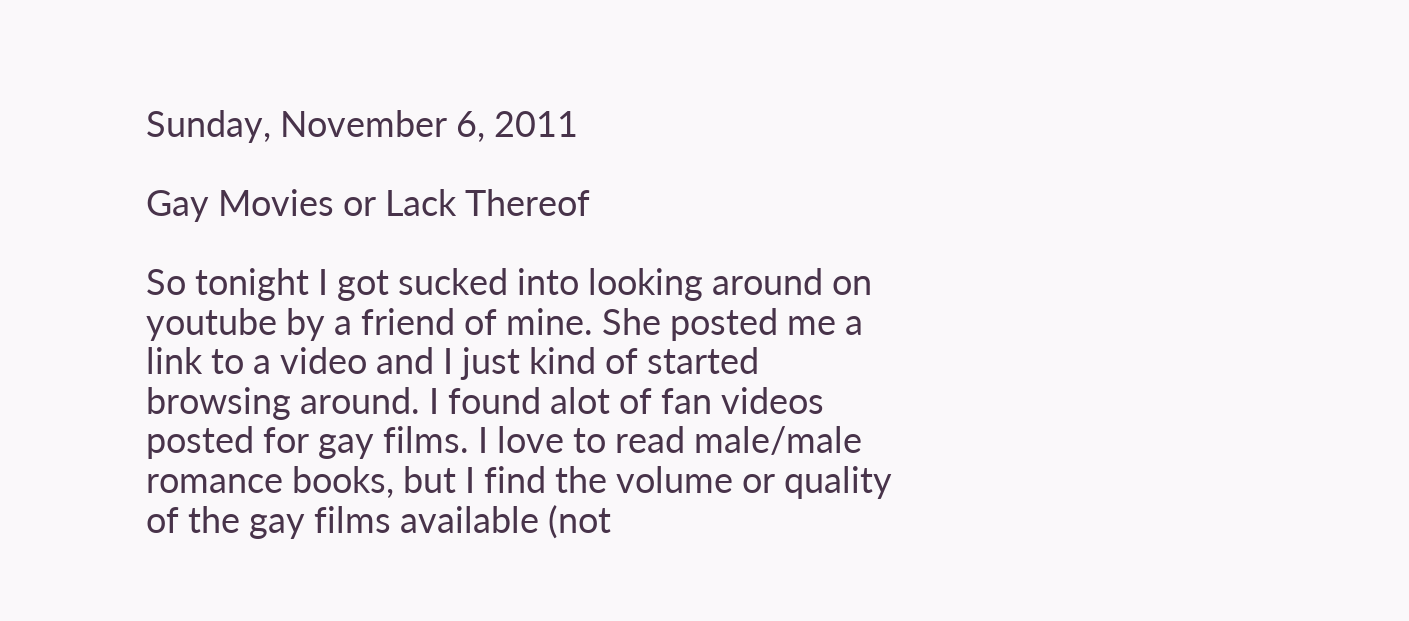Sunday, November 6, 2011

Gay Movies or Lack Thereof

So tonight I got sucked into looking around on youtube by a friend of mine. She posted me a link to a video and I just kind of started browsing around. I found alot of fan videos posted for gay films. I love to read male/male romance books, but I find the volume or quality of the gay films available (not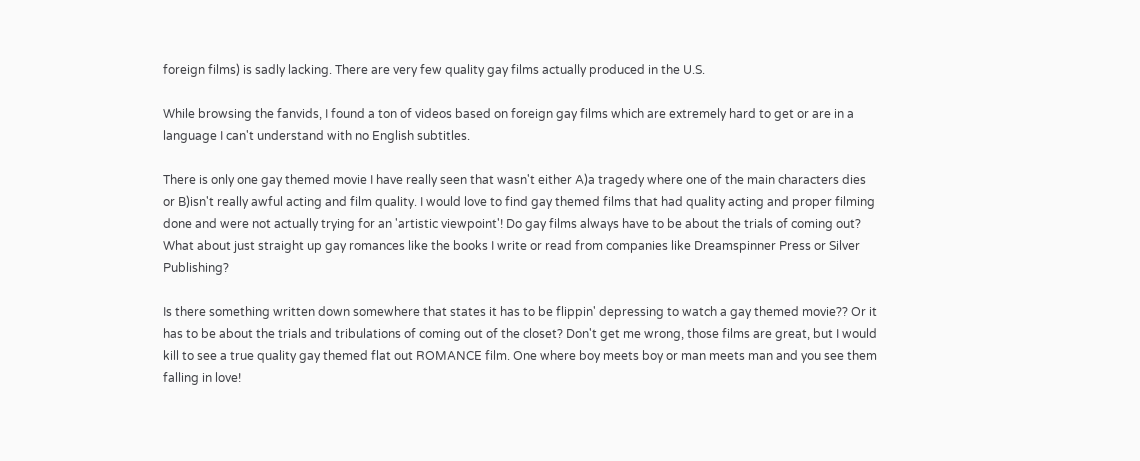foreign films) is sadly lacking. There are very few quality gay films actually produced in the U.S.

While browsing the fanvids, I found a ton of videos based on foreign gay films which are extremely hard to get or are in a language I can't understand with no English subtitles.

There is only one gay themed movie I have really seen that wasn't either A)a tragedy where one of the main characters dies or B)isn't really awful acting and film quality. I would love to find gay themed films that had quality acting and proper filming done and were not actually trying for an 'artistic viewpoint'! Do gay films always have to be about the trials of coming out? What about just straight up gay romances like the books I write or read from companies like Dreamspinner Press or Silver Publishing?

Is there something written down somewhere that states it has to be flippin' depressing to watch a gay themed movie?? Or it has to be about the trials and tribulations of coming out of the closet? Don't get me wrong, those films are great, but I would kill to see a true quality gay themed flat out ROMANCE film. One where boy meets boy or man meets man and you see them falling in love!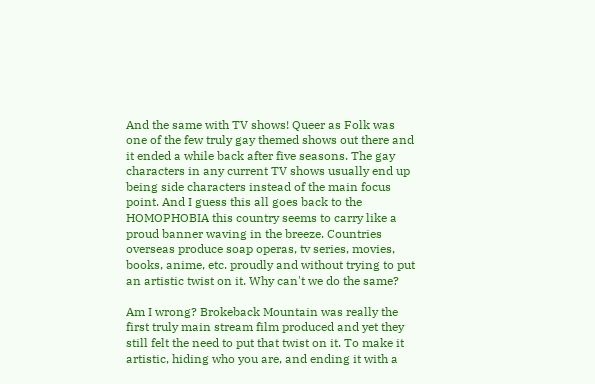And the same with TV shows! Queer as Folk was one of the few truly gay themed shows out there and it ended a while back after five seasons. The gay characters in any current TV shows usually end up being side characters instead of the main focus point. And I guess this all goes back to the HOMOPHOBIA this country seems to carry like a proud banner waving in the breeze. Countries overseas produce soap operas, tv series, movies, books, anime, etc. proudly and without trying to put an artistic twist on it. Why can't we do the same?

Am I wrong? Brokeback Mountain was really the first truly main stream film produced and yet they still felt the need to put that twist on it. To make it artistic, hiding who you are, and ending it with a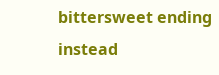bittersweet ending instead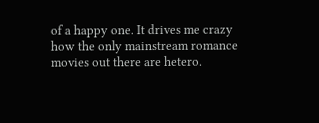of a happy one. It drives me crazy how the only mainstream romance movies out there are hetero.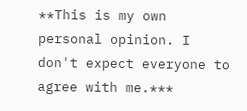**This is my own personal opinion. I don't expect everyone to agree with me.***